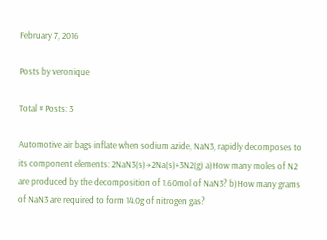February 7, 2016

Posts by veronique

Total # Posts: 3

Automotive air bags inflate when sodium azide, NaN3, rapidly decomposes to its component elements: 2NaN3(s)→2Na(s)+3N2(g) a)How many moles of N2 are produced by the decomposition of 1.60mol of NaN3? b)How many grams of NaN3 are required to form 14.0g of nitrogen gas?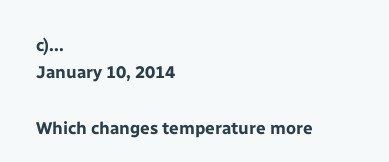c)...
January 10, 2014

Which changes temperature more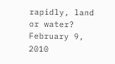rapidly, land or water?
February 9, 2010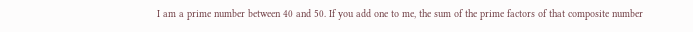I am a prime number between 40 and 50. If you add one to me, the sum of the prime factors of that composite number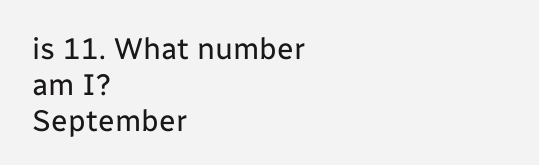is 11. What number am I?
September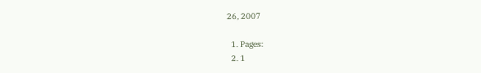26, 2007

  1. Pages:
  2. 1